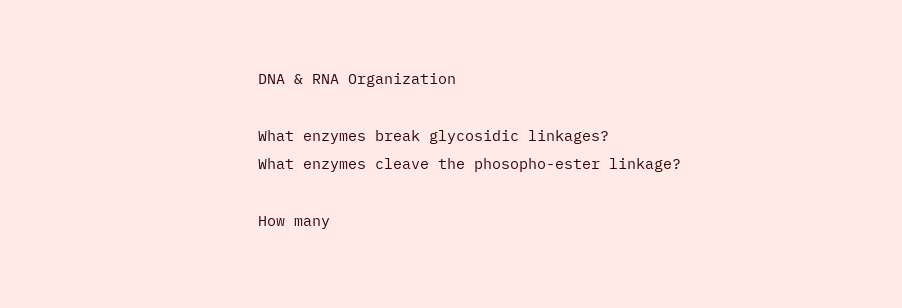DNA & RNA Organization

What enzymes break glycosidic linkages?
What enzymes cleave the phosopho-ester linkage?

How many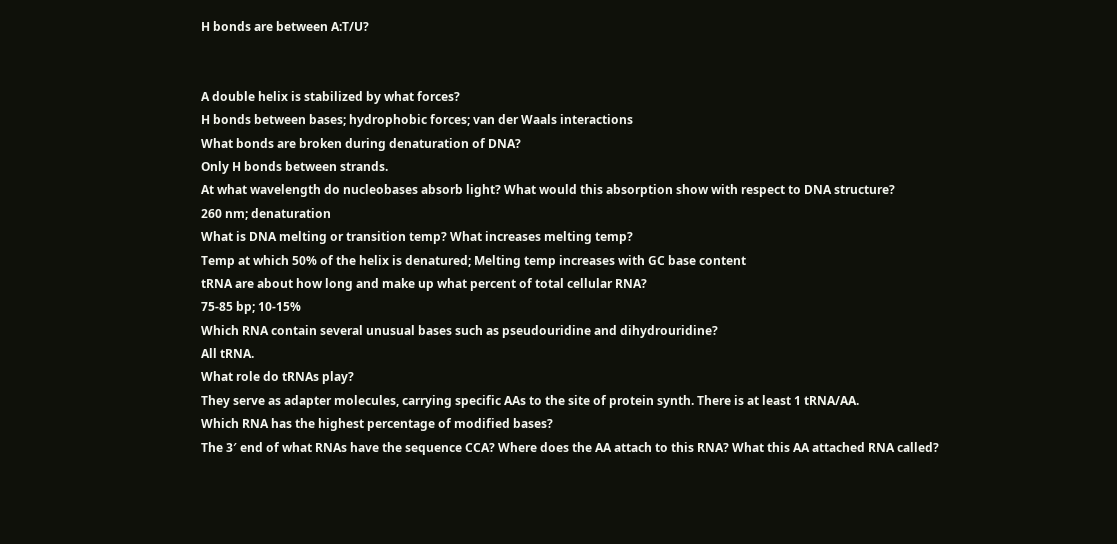H bonds are between A:T/U?


A double helix is stabilized by what forces?
H bonds between bases; hydrophobic forces; van der Waals interactions
What bonds are broken during denaturation of DNA?
Only H bonds between strands.
At what wavelength do nucleobases absorb light? What would this absorption show with respect to DNA structure?
260 nm; denaturation
What is DNA melting or transition temp? What increases melting temp?
Temp at which 50% of the helix is denatured; Melting temp increases with GC base content
tRNA are about how long and make up what percent of total cellular RNA?
75-85 bp; 10-15%
Which RNA contain several unusual bases such as pseudouridine and dihydrouridine?
All tRNA.
What role do tRNAs play?
They serve as adapter molecules, carrying specific AAs to the site of protein synth. There is at least 1 tRNA/AA.
Which RNA has the highest percentage of modified bases?
The 3′ end of what RNAs have the sequence CCA? Where does the AA attach to this RNA? What this AA attached RNA called?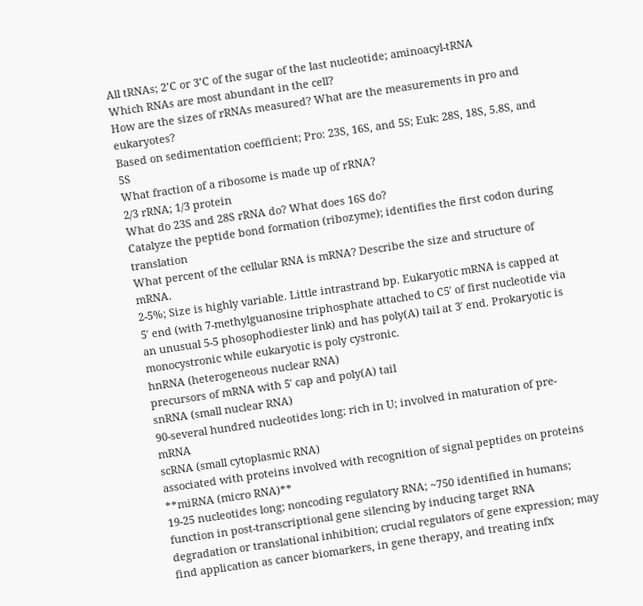All tRNAs; 2’C or 3’C of the sugar of the last nucleotide; aminoacyl-tRNA
Which RNAs are most abundant in the cell?
How are the sizes of rRNAs measured? What are the measurements in pro and eukaryotes?
Based on sedimentation coefficient; Pro: 23S, 16S, and 5S; Euk: 28S, 18S, 5.8S, and 5S
What fraction of a ribosome is made up of rRNA?
2/3 rRNA; 1/3 protein
What do 23S and 28S rRNA do? What does 16S do?
Catalyze the peptide bond formation (ribozyme); identifies the first codon during translation
What percent of the cellular RNA is mRNA? Describe the size and structure of mRNA.
2-5%; Size is highly variable. Little intrastrand bp. Eukaryotic mRNA is capped at 5′ end (with 7-methylguanosine triphosphate attached to C5′ of first nucleotide via an unusual 5-5 phosophodiester link) and has poly(A) tail at 3′ end. Prokaryotic is monocystronic while eukaryotic is poly cystronic.
hnRNA (heterogeneous nuclear RNA)
precursors of mRNA with 5′ cap and poly(A) tail
snRNA (small nuclear RNA)
90-several hundred nucleotides long; rich in U; involved in maturation of pre-mRNA
scRNA (small cytoplasmic RNA)
associated with proteins involved with recognition of signal peptides on proteins
**miRNA (micro RNA)**
19-25 nucleotides long; noncoding regulatory RNA; ~750 identified in humans; function in post-transcriptional gene silencing by inducing target RNA degradation or translational inhibition; crucial regulators of gene expression; may find application as cancer biomarkers, in gene therapy, and treating infx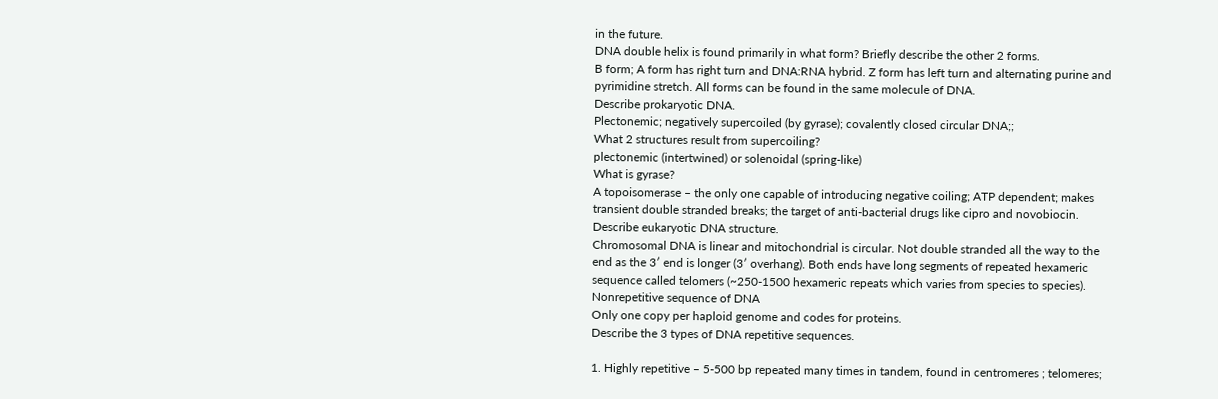in the future.
DNA double helix is found primarily in what form? Briefly describe the other 2 forms.
B form; A form has right turn and DNA:RNA hybrid. Z form has left turn and alternating purine and pyrimidine stretch. All forms can be found in the same molecule of DNA.
Describe prokaryotic DNA.
Plectonemic; negatively supercoiled (by gyrase); covalently closed circular DNA;;
What 2 structures result from supercoiling?
plectonemic (intertwined) or solenoidal (spring-like)
What is gyrase?
A topoisomerase – the only one capable of introducing negative coiling; ATP dependent; makes transient double stranded breaks; the target of anti-bacterial drugs like cipro and novobiocin.
Describe eukaryotic DNA structure.
Chromosomal DNA is linear and mitochondrial is circular. Not double stranded all the way to the end as the 3′ end is longer (3′ overhang). Both ends have long segments of repeated hexameric sequence called telomers (~250-1500 hexameric repeats which varies from species to species).
Nonrepetitive sequence of DNA
Only one copy per haploid genome and codes for proteins.
Describe the 3 types of DNA repetitive sequences.

1. Highly repetitive – 5-500 bp repeated many times in tandem, found in centromeres ; telomeres;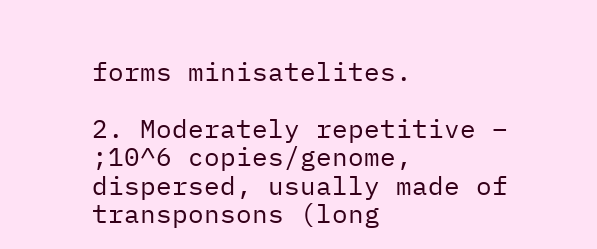forms minisatelites.

2. Moderately repetitive – ;10^6 copies/genome, dispersed, usually made of transponsons (long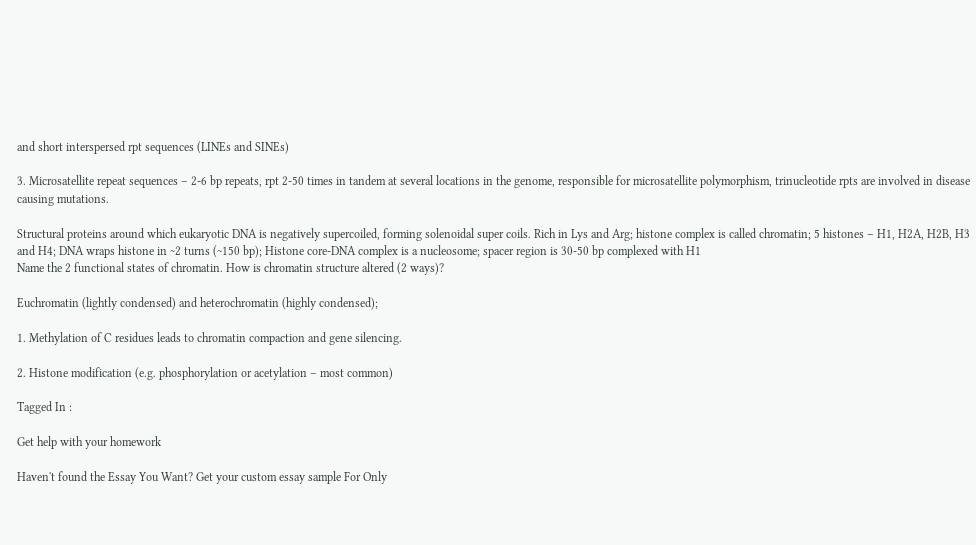and short interspersed rpt sequences (LINEs and SINEs)

3. Microsatellite repeat sequences – 2-6 bp repeats, rpt 2-50 times in tandem at several locations in the genome, responsible for microsatellite polymorphism, trinucleotide rpts are involved in disease causing mutations.

Structural proteins around which eukaryotic DNA is negatively supercoiled, forming solenoidal super coils. Rich in Lys and Arg; histone complex is called chromatin; 5 histones – H1, H2A, H2B, H3 and H4; DNA wraps histone in ~2 turns (~150 bp); Histone core-DNA complex is a nucleosome; spacer region is 30-50 bp complexed with H1
Name the 2 functional states of chromatin. How is chromatin structure altered (2 ways)?

Euchromatin (lightly condensed) and heterochromatin (highly condensed);

1. Methylation of C residues leads to chromatin compaction and gene silencing.

2. Histone modification (e.g. phosphorylation or acetylation – most common)

Tagged In :

Get help with your homework

Haven't found the Essay You Want? Get your custom essay sample For Only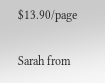$13.90/page

Sarah from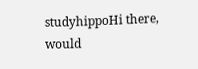studyhippoHi there, would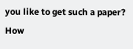you like to get such a paper? How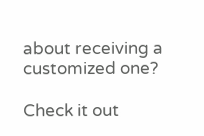about receiving a customized one?

Check it out